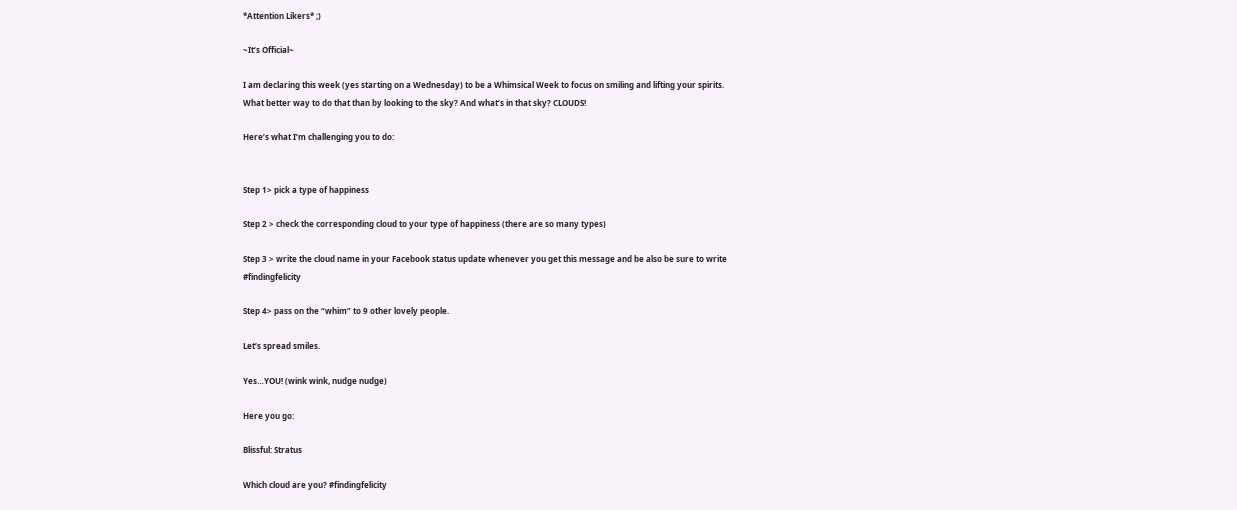*Attention Likers* ;)

~It’s Official~

I am declaring this week (yes starting on a Wednesday) to be a Whimsical Week to focus on smiling and lifting your spirits. What better way to do that than by looking to the sky? And what’s in that sky? CLOUDS!

Here’s what I’m challenging you to do:


Step 1> pick a type of happiness

Step 2 > check the corresponding cloud to your type of happiness (there are so many types)

Step 3 > write the cloud name in your Facebook status update whenever you get this message and be also be sure to write #findingfelicity

Step 4> pass on the “whim” to 9 other lovely people.

Let’s spread smiles.

Yes…YOU! (wink wink, nudge nudge)

Here you go:

Blissful: Stratus

Which cloud are you? #findingfelicity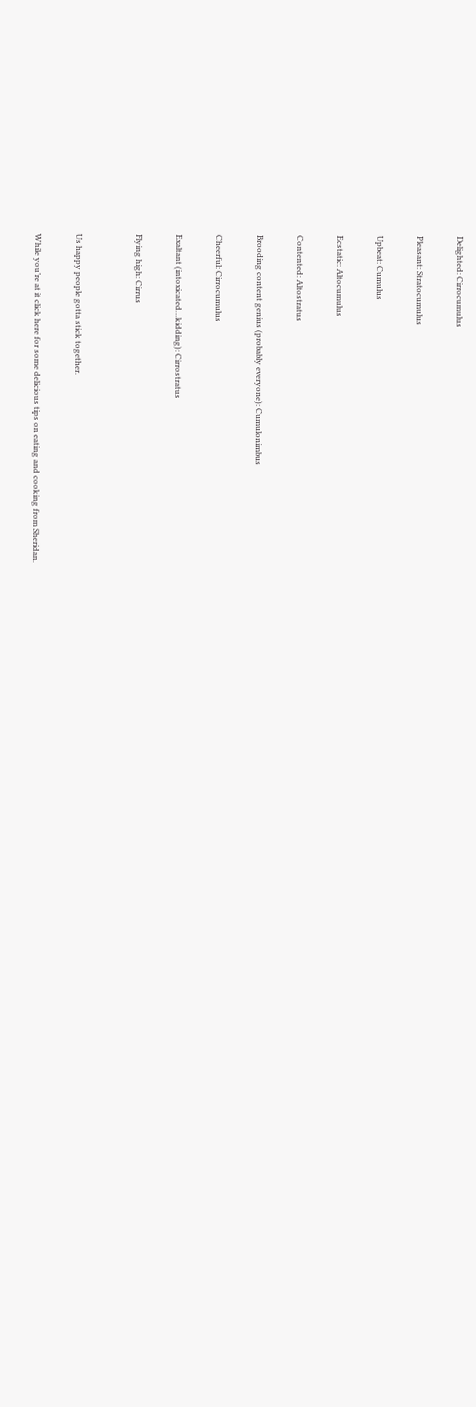Delighted: Cirrocumulus

Pleasant: Stratocumulus

Upbeat: Cumulus

Ecstatic: Altocumulus

Contented: Altostratus

Brooding content genius (probably everyone): Cumulonimbus

Cheerful: Cirrocumulus

Exaltant (intoxicated…kidding): Cirrostratus

Flying high: Cirrus


Us happy people gotta stick together.

While you’re at it click here for some delicious tips on eating and cooking from Sheridan.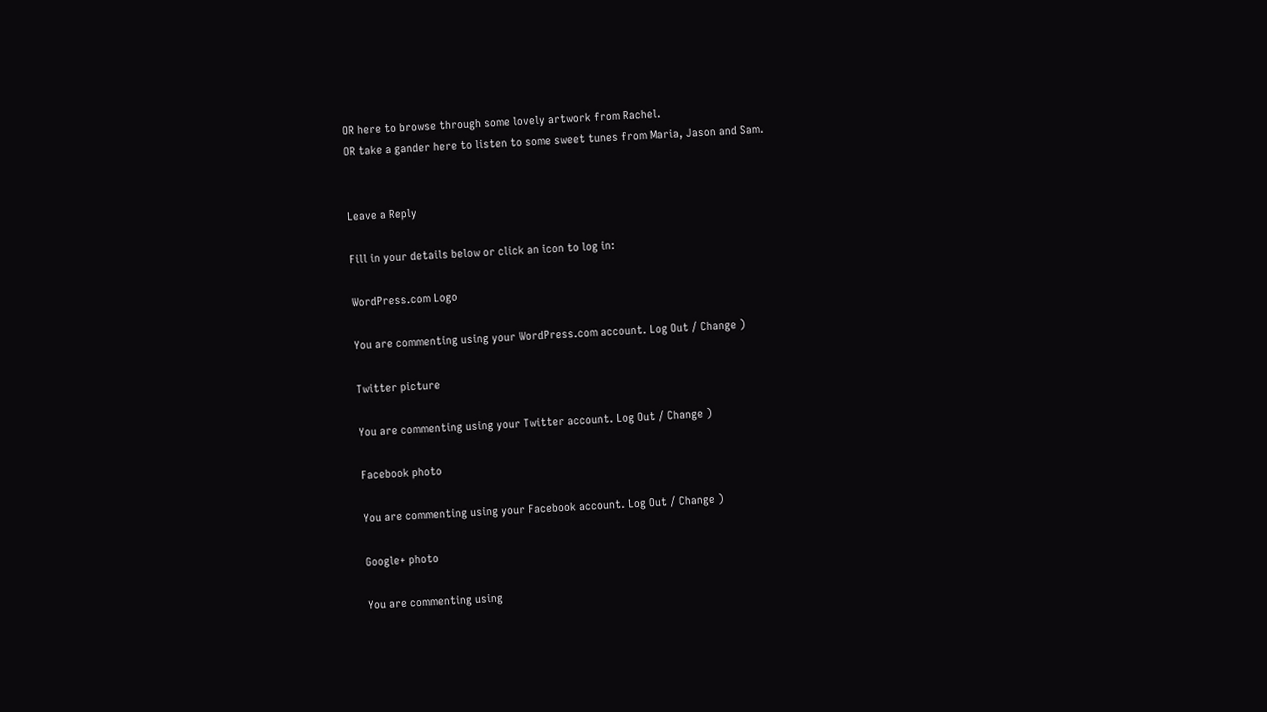OR here to browse through some lovely artwork from Rachel.
OR take a gander here to listen to some sweet tunes from Maria, Jason and Sam.


Leave a Reply

Fill in your details below or click an icon to log in:

WordPress.com Logo

You are commenting using your WordPress.com account. Log Out / Change )

Twitter picture

You are commenting using your Twitter account. Log Out / Change )

Facebook photo

You are commenting using your Facebook account. Log Out / Change )

Google+ photo

You are commenting using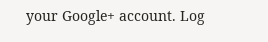your Google+ account. Log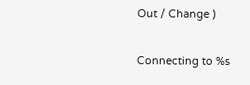Out / Change )

Connecting to %s